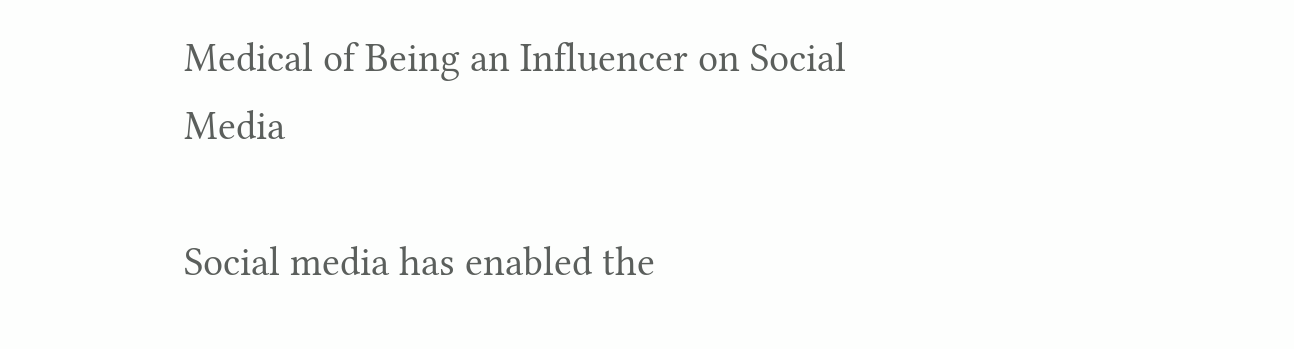Medical of Being an Influencer on Social Media

Social media has enabled the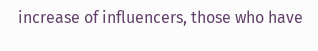increase of influencers, those who have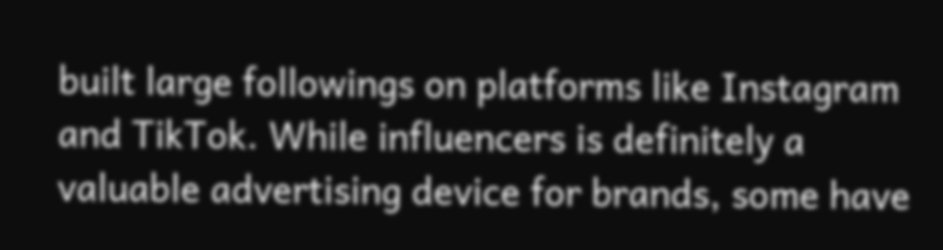built large followings on platforms like Instagram and TikTok. While influencers is definitely a valuable advertising device for brands, some have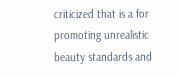criticized that is a for promoting unrealistic beauty standards and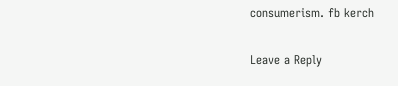consumerism. fb kerch

Leave a Reply